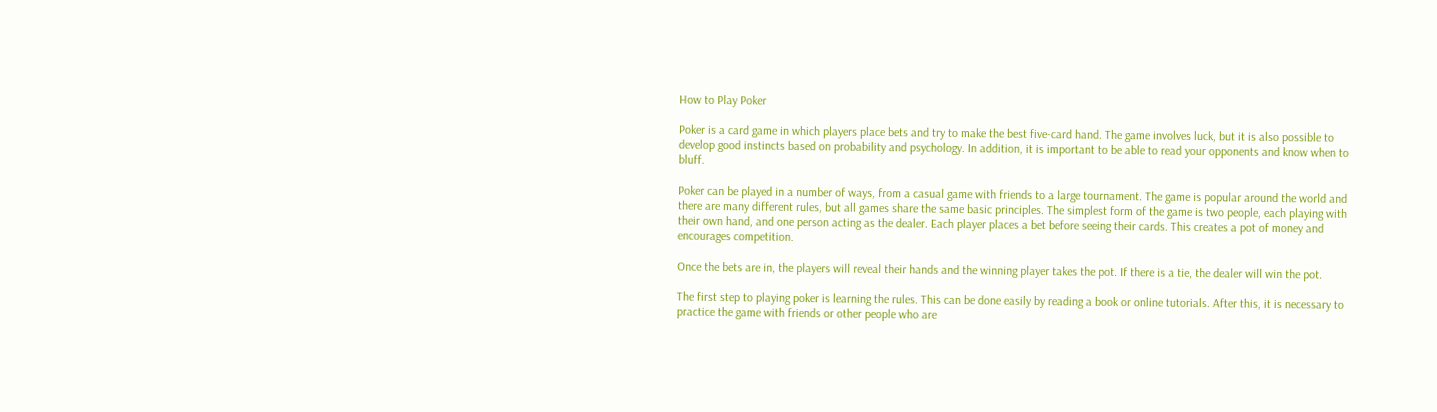How to Play Poker

Poker is a card game in which players place bets and try to make the best five-card hand. The game involves luck, but it is also possible to develop good instincts based on probability and psychology. In addition, it is important to be able to read your opponents and know when to bluff.

Poker can be played in a number of ways, from a casual game with friends to a large tournament. The game is popular around the world and there are many different rules, but all games share the same basic principles. The simplest form of the game is two people, each playing with their own hand, and one person acting as the dealer. Each player places a bet before seeing their cards. This creates a pot of money and encourages competition.

Once the bets are in, the players will reveal their hands and the winning player takes the pot. If there is a tie, the dealer will win the pot.

The first step to playing poker is learning the rules. This can be done easily by reading a book or online tutorials. After this, it is necessary to practice the game with friends or other people who are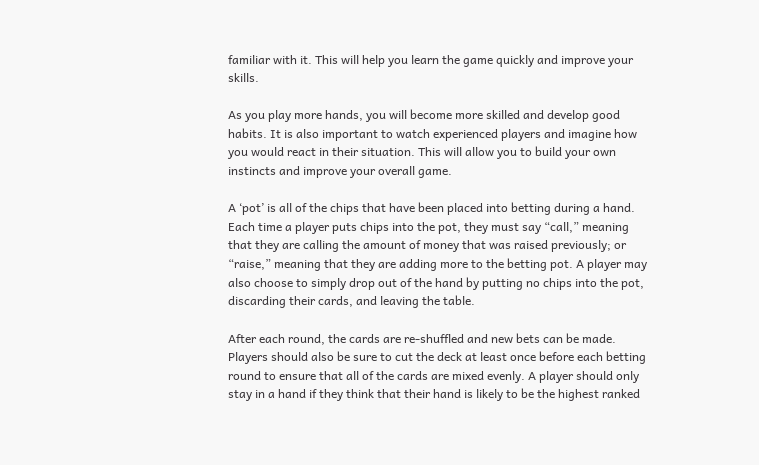familiar with it. This will help you learn the game quickly and improve your skills.

As you play more hands, you will become more skilled and develop good habits. It is also important to watch experienced players and imagine how you would react in their situation. This will allow you to build your own instincts and improve your overall game.

A ‘pot’ is all of the chips that have been placed into betting during a hand. Each time a player puts chips into the pot, they must say “call,” meaning that they are calling the amount of money that was raised previously; or “raise,” meaning that they are adding more to the betting pot. A player may also choose to simply drop out of the hand by putting no chips into the pot, discarding their cards, and leaving the table.

After each round, the cards are re-shuffled and new bets can be made. Players should also be sure to cut the deck at least once before each betting round to ensure that all of the cards are mixed evenly. A player should only stay in a hand if they think that their hand is likely to be the highest ranked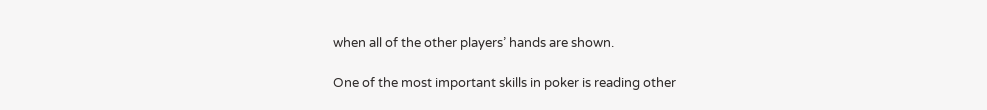when all of the other players’ hands are shown.

One of the most important skills in poker is reading other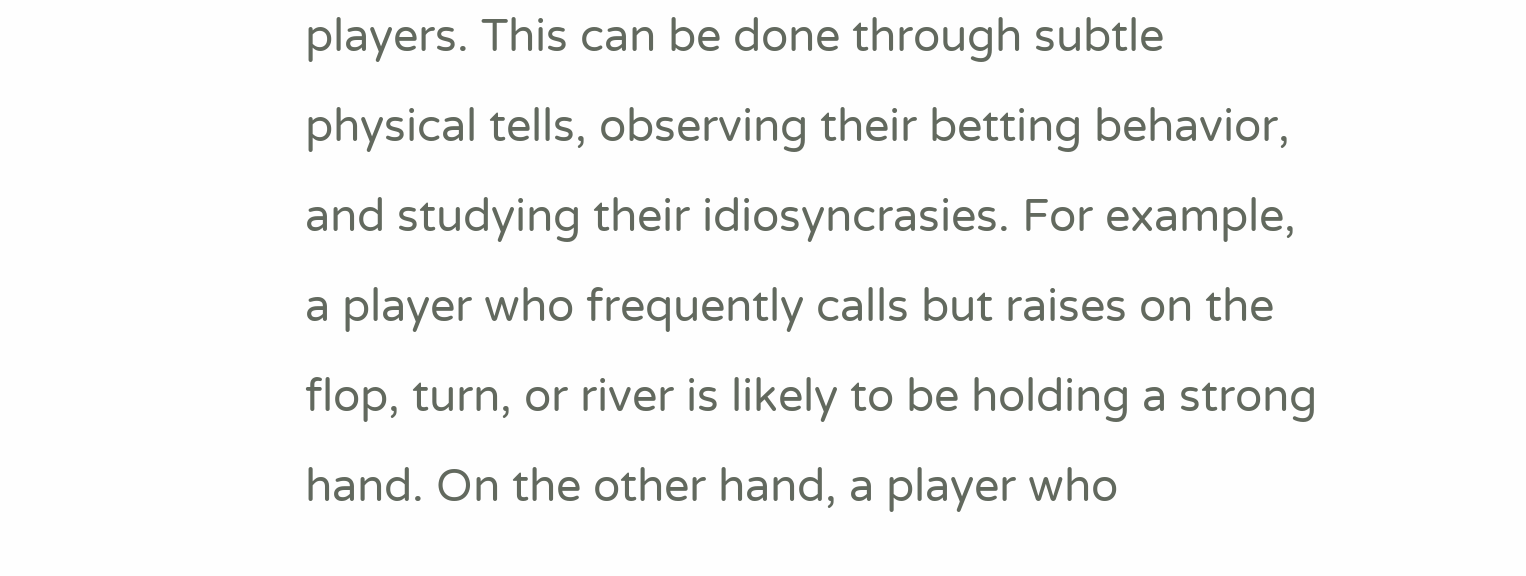players. This can be done through subtle physical tells, observing their betting behavior, and studying their idiosyncrasies. For example, a player who frequently calls but raises on the flop, turn, or river is likely to be holding a strong hand. On the other hand, a player who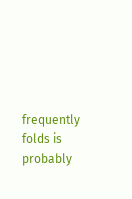frequently folds is probably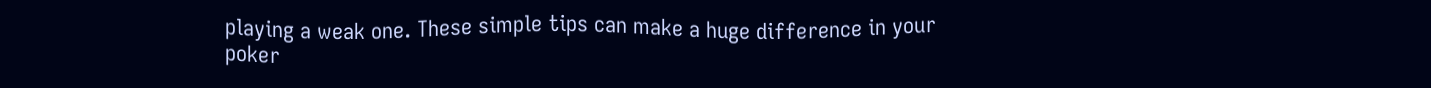playing a weak one. These simple tips can make a huge difference in your poker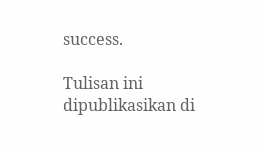success.

Tulisan ini dipublikasikan di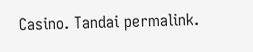Casino. Tandai permalink.